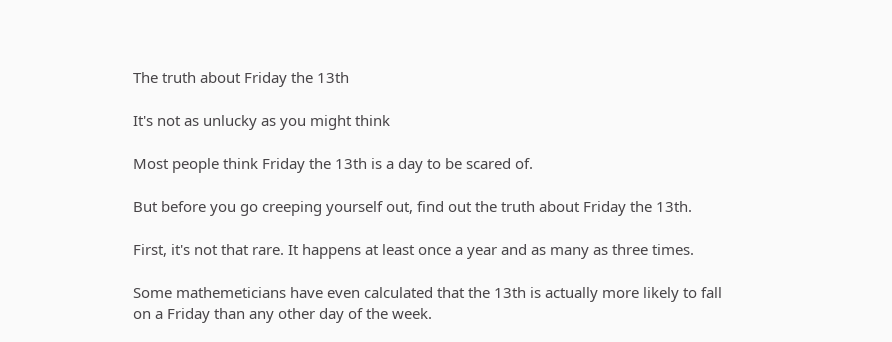The truth about Friday the 13th

It's not as unlucky as you might think

Most people think Friday the 13th is a day to be scared of.

But before you go creeping yourself out, find out the truth about Friday the 13th.

First, it's not that rare. It happens at least once a year and as many as three times.

Some mathemeticians have even calculated that the 13th is actually more likely to fall on a Friday than any other day of the week.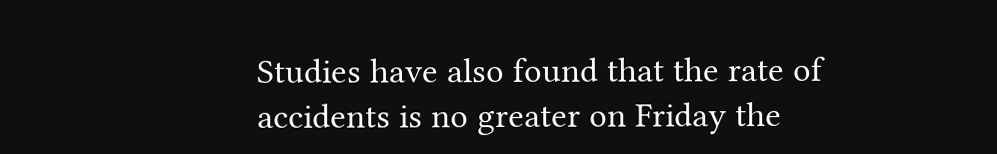Studies have also found that the rate of accidents is no greater on Friday the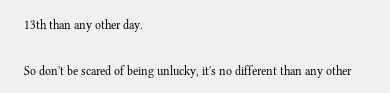13th than any other day.

So don't be scared of being unlucky, it's no different than any other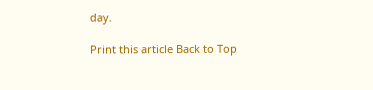day.

Print this article Back to Top